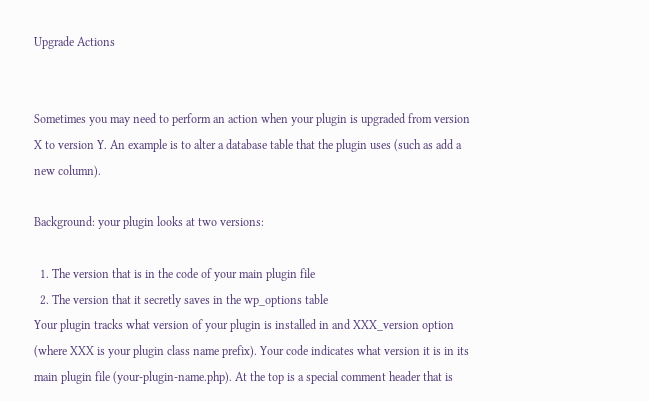Upgrade Actions


Sometimes you may need to perform an action when your plugin is upgraded from version X to version Y. An example is to alter a database table that the plugin uses (such as add a new column).

Background: your plugin looks at two versions:

  1. The version that is in the code of your main plugin file
  2. The version that it secretly saves in the wp_options table
Your plugin tracks what version of your plugin is installed in and XXX_version option (where XXX is your plugin class name prefix). Your code indicates what version it is in its main plugin file (your-plugin-name.php). At the top is a special comment header that is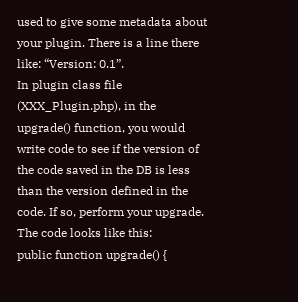used to give some metadata about your plugin. There is a line there like: “Version: 0.1”.
In plugin class file (XXX_Plugin.php), in the upgrade() function, you would write code to see if the version of the code saved in the DB is less than the version defined in the code. If so, perform your upgrade.
The code looks like this:
public function upgrade() {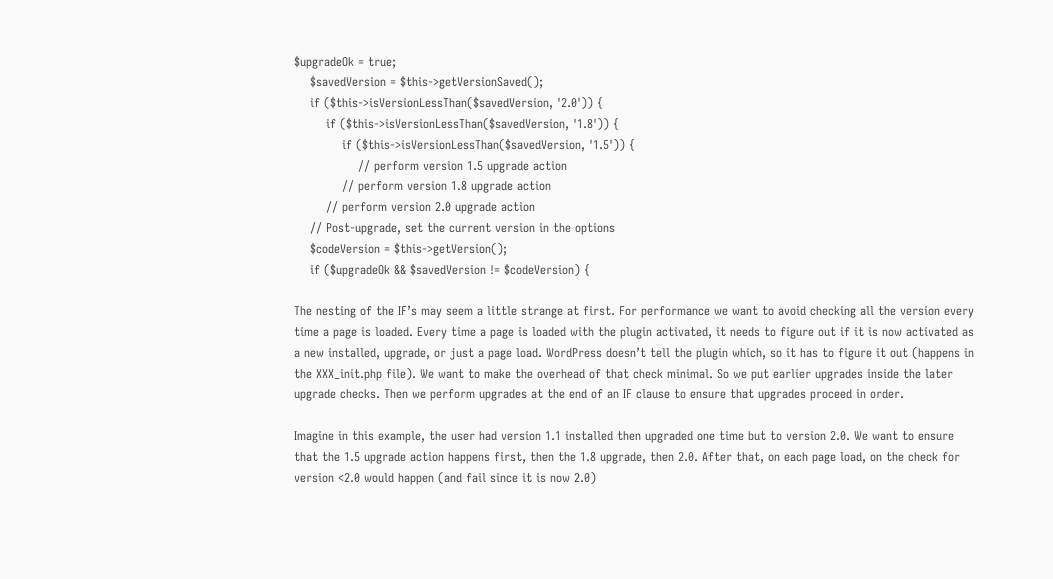$upgradeOk = true;
    $savedVersion = $this->getVersionSaved();
    if ($this->isVersionLessThan($savedVersion, '2.0')) {
        if ($this->isVersionLessThan($savedVersion, '1.8')) {
            if ($this->isVersionLessThan($savedVersion, '1.5')) {
                // perform version 1.5 upgrade action
            // perform version 1.8 upgrade action
        // perform version 2.0 upgrade action
    // Post-upgrade, set the current version in the options
    $codeVersion = $this->getVersion();
    if ($upgradeOk && $savedVersion != $codeVersion) {

The nesting of the IF’s may seem a little strange at first. For performance we want to avoid checking all the version every time a page is loaded. Every time a page is loaded with the plugin activated, it needs to figure out if it is now activated as a new installed, upgrade, or just a page load. WordPress doesn’t tell the plugin which, so it has to figure it out (happens in the XXX_init.php file). We want to make the overhead of that check minimal. So we put earlier upgrades inside the later upgrade checks. Then we perform upgrades at the end of an IF clause to ensure that upgrades proceed in order.

Imagine in this example, the user had version 1.1 installed then upgraded one time but to version 2.0. We want to ensure that the 1.5 upgrade action happens first, then the 1.8 upgrade, then 2.0. After that, on each page load, on the check for version <2.0 would happen (and fail since it is now 2.0)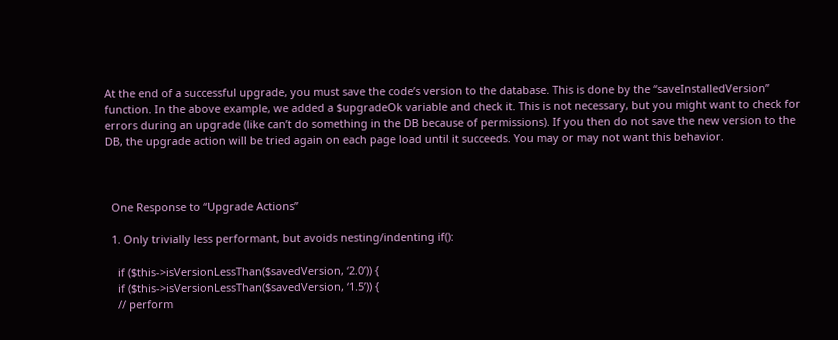At the end of a successful upgrade, you must save the code’s version to the database. This is done by the “saveInstalledVersion” function. In the above example, we added a $upgradeOk variable and check it. This is not necessary, but you might want to check for errors during an upgrade (like can’t do something in the DB because of permissions). If you then do not save the new version to the DB, the upgrade action will be tried again on each page load until it succeeds. You may or may not want this behavior.



  One Response to “Upgrade Actions”

  1. Only trivially less performant, but avoids nesting/indenting if():

    if ($this->isVersionLessThan($savedVersion, ‘2.0’)) {
    if ($this->isVersionLessThan($savedVersion, ‘1.5’)) {
    // perform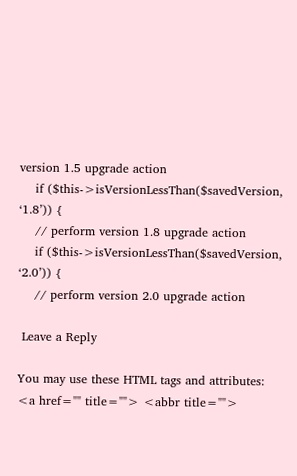version 1.5 upgrade action
    if ($this->isVersionLessThan($savedVersion, ‘1.8’)) {
    // perform version 1.8 upgrade action
    if ($this->isVersionLessThan($savedVersion, ‘2.0’)) {
    // perform version 2.0 upgrade action

 Leave a Reply

You may use these HTML tags and attributes: <a href="" title=""> <abbr title="">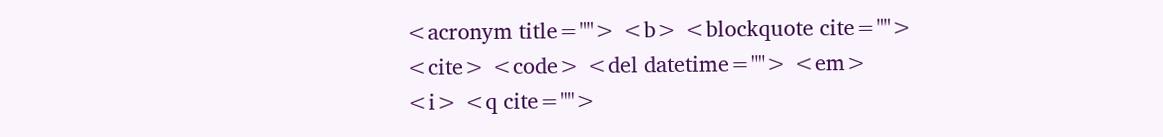<acronym title=""> <b> <blockquote cite=""> <cite> <code> <del datetime=""> <em> <i> <q cite="">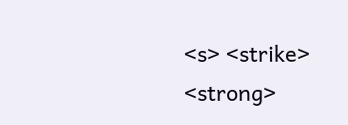<s> <strike> <strong>